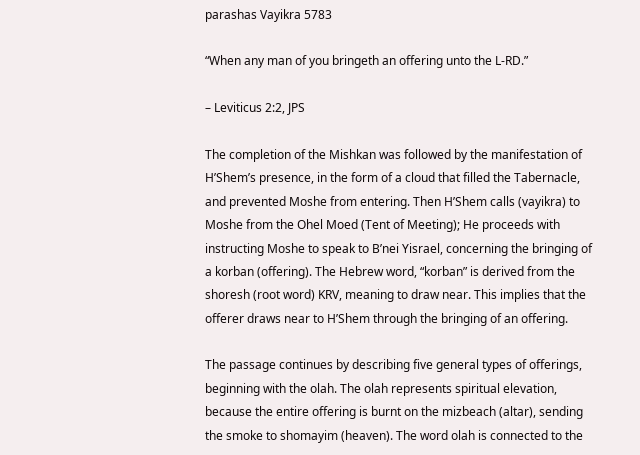parashas Vayikra 5783

“When any man of you bringeth an offering unto the L-RD.”

– Leviticus 2:2, JPS

The completion of the Mishkan was followed by the manifestation of H’Shem’s presence, in the form of a cloud that filled the Tabernacle, and prevented Moshe from entering. Then H’Shem calls (vayikra) to Moshe from the Ohel Moed (Tent of Meeting); He proceeds with instructing Moshe to speak to B’nei Yisrael, concerning the bringing of a korban (offering). The Hebrew word, “korban” is derived from the shoresh (root word) KRV, meaning to draw near. This implies that the offerer draws near to H’Shem through the bringing of an offering.

The passage continues by describing five general types of offerings, beginning with the olah. The olah represents spiritual elevation, because the entire offering is burnt on the mizbeach (altar), sending the smoke to shomayim (heaven). The word olah is connected to the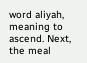word aliyah, meaning to ascend. Next, the meal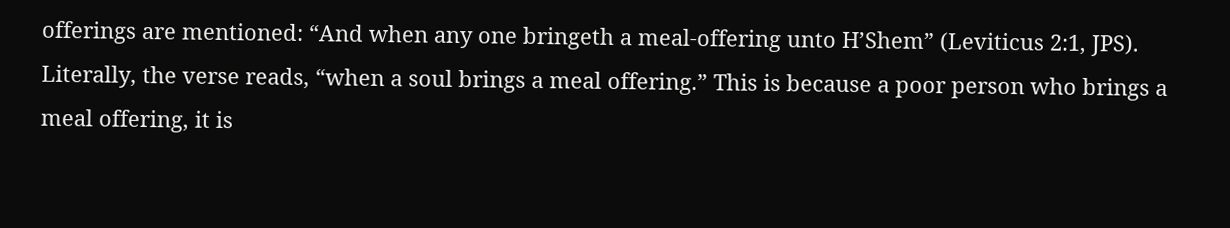offerings are mentioned: “And when any one bringeth a meal-offering unto H’Shem” (Leviticus 2:1, JPS). Literally, the verse reads, “when a soul brings a meal offering.” This is because a poor person who brings a meal offering, it is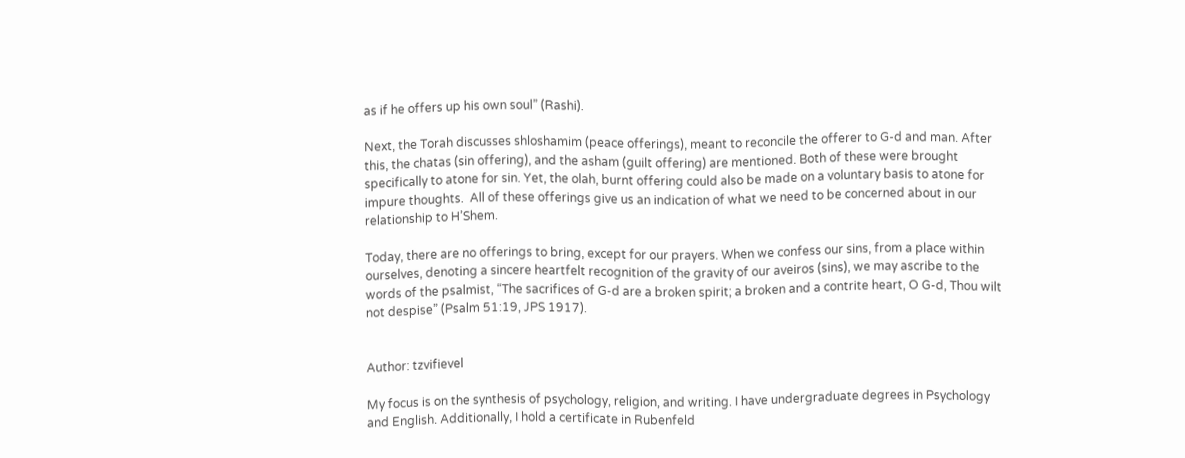as if he offers up his own soul” (Rashi).

Next, the Torah discusses shloshamim (peace offerings), meant to reconcile the offerer to G-d and man. After this, the chatas (sin offering), and the asham (guilt offering) are mentioned. Both of these were brought specifically to atone for sin. Yet, the olah, burnt offering could also be made on a voluntary basis to atone for impure thoughts.  All of these offerings give us an indication of what we need to be concerned about in our relationship to H’Shem.

Today, there are no offerings to bring, except for our prayers. When we confess our sins, from a place within ourselves, denoting a sincere heartfelt recognition of the gravity of our aveiros (sins), we may ascribe to the words of the psalmist, “The sacrifices of G-d are a broken spirit; a broken and a contrite heart, O G-d, Thou wilt not despise” (Psalm 51:19, JPS 1917).


Author: tzvifievel

My focus is on the synthesis of psychology, religion, and writing. I have undergraduate degrees in Psychology and English. Additionally, I hold a certificate in Rubenfeld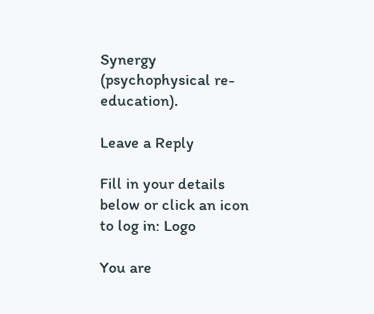Synergy (psychophysical re-education).

Leave a Reply

Fill in your details below or click an icon to log in: Logo

You are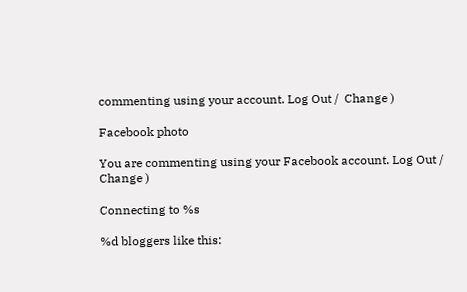commenting using your account. Log Out /  Change )

Facebook photo

You are commenting using your Facebook account. Log Out /  Change )

Connecting to %s

%d bloggers like this: